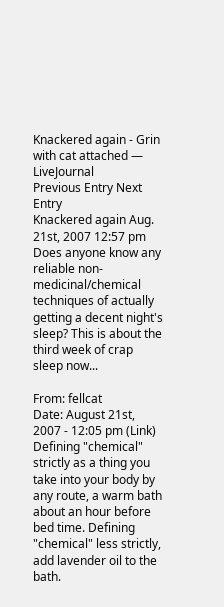Knackered again - Grin with cat attached — LiveJournal
Previous Entry Next Entry
Knackered again Aug. 21st, 2007 12:57 pm
Does anyone know any reliable non-medicinal/chemical techniques of actually getting a decent night's sleep? This is about the third week of crap sleep now...

From: fellcat
Date: August 21st, 2007 - 12:05 pm (Link)
Defining "chemical" strictly as a thing you take into your body by any route, a warm bath about an hour before bed time. Defining "chemical" less strictly, add lavender oil to the bath.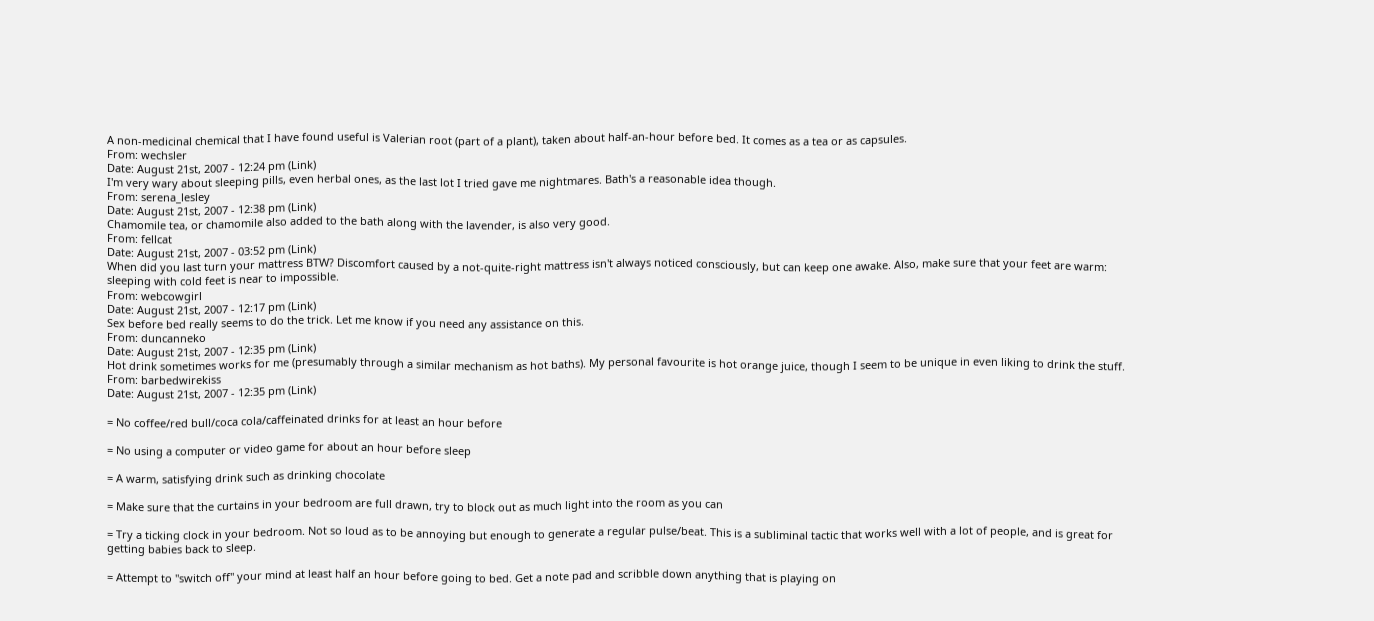A non-medicinal chemical that I have found useful is Valerian root (part of a plant), taken about half-an-hour before bed. It comes as a tea or as capsules.
From: wechsler
Date: August 21st, 2007 - 12:24 pm (Link)
I'm very wary about sleeping pills, even herbal ones, as the last lot I tried gave me nightmares. Bath's a reasonable idea though.
From: serena_lesley
Date: August 21st, 2007 - 12:38 pm (Link)
Chamomile tea, or chamomile also added to the bath along with the lavender, is also very good.
From: fellcat
Date: August 21st, 2007 - 03:52 pm (Link)
When did you last turn your mattress BTW? Discomfort caused by a not-quite-right mattress isn't always noticed consciously, but can keep one awake. Also, make sure that your feet are warm: sleeping with cold feet is near to impossible.
From: webcowgirl
Date: August 21st, 2007 - 12:17 pm (Link)
Sex before bed really seems to do the trick. Let me know if you need any assistance on this.
From: duncanneko
Date: August 21st, 2007 - 12:35 pm (Link)
Hot drink sometimes works for me (presumably through a similar mechanism as hot baths). My personal favourite is hot orange juice, though I seem to be unique in even liking to drink the stuff.
From: barbedwirekiss
Date: August 21st, 2007 - 12:35 pm (Link)

= No coffee/red bull/coca cola/caffeinated drinks for at least an hour before

= No using a computer or video game for about an hour before sleep

= A warm, satisfying drink such as drinking chocolate

= Make sure that the curtains in your bedroom are full drawn, try to block out as much light into the room as you can

= Try a ticking clock in your bedroom. Not so loud as to be annoying but enough to generate a regular pulse/beat. This is a subliminal tactic that works well with a lot of people, and is great for getting babies back to sleep.

= Attempt to "switch off" your mind at least half an hour before going to bed. Get a note pad and scribble down anything that is playing on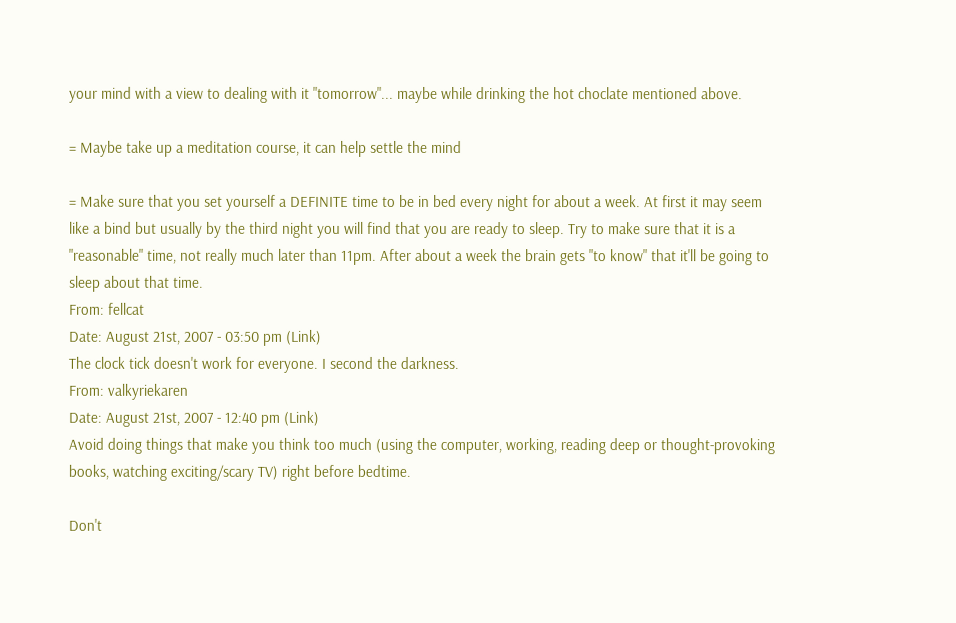your mind with a view to dealing with it "tomorrow"... maybe while drinking the hot choclate mentioned above.

= Maybe take up a meditation course, it can help settle the mind

= Make sure that you set yourself a DEFINITE time to be in bed every night for about a week. At first it may seem like a bind but usually by the third night you will find that you are ready to sleep. Try to make sure that it is a "reasonable" time, not really much later than 11pm. After about a week the brain gets "to know" that it'll be going to sleep about that time.
From: fellcat
Date: August 21st, 2007 - 03:50 pm (Link)
The clock tick doesn't work for everyone. I second the darkness.
From: valkyriekaren
Date: August 21st, 2007 - 12:40 pm (Link)
Avoid doing things that make you think too much (using the computer, working, reading deep or thought-provoking books, watching exciting/scary TV) right before bedtime.

Don't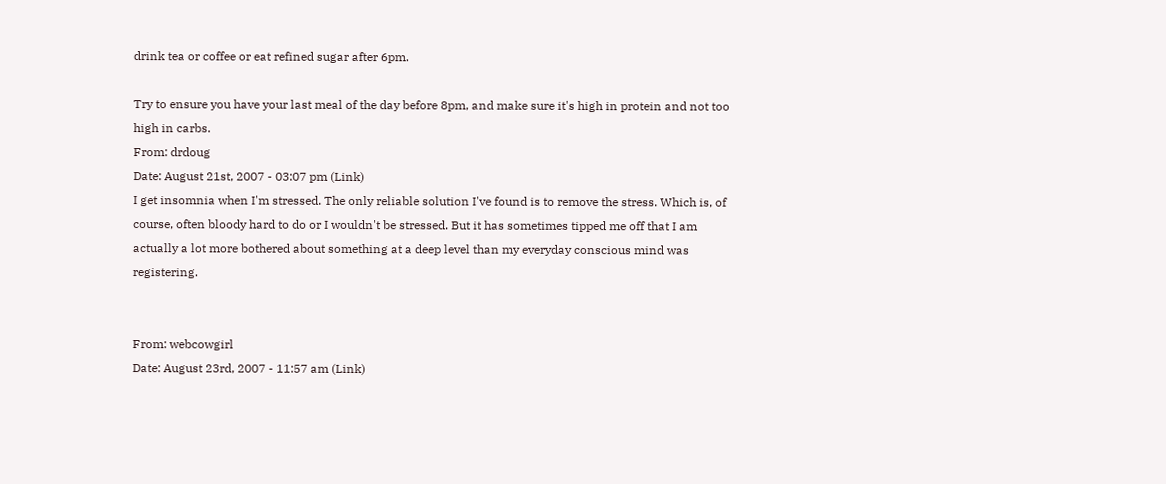drink tea or coffee or eat refined sugar after 6pm.

Try to ensure you have your last meal of the day before 8pm, and make sure it's high in protein and not too high in carbs.
From: drdoug
Date: August 21st, 2007 - 03:07 pm (Link)
I get insomnia when I'm stressed. The only reliable solution I've found is to remove the stress. Which is, of course, often bloody hard to do or I wouldn't be stressed. But it has sometimes tipped me off that I am actually a lot more bothered about something at a deep level than my everyday conscious mind was registering.


From: webcowgirl
Date: August 23rd, 2007 - 11:57 am (Link)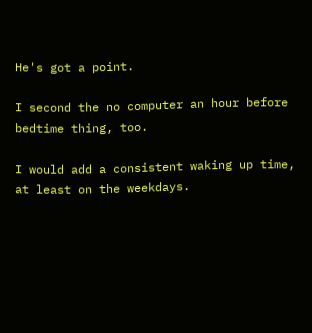He's got a point.

I second the no computer an hour before bedtime thing, too.

I would add a consistent waking up time, at least on the weekdays.